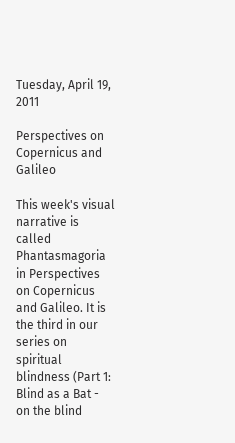Tuesday, April 19, 2011

Perspectives on Copernicus and Galileo

This week's visual narrative is called Phantasmagoria in Perspectives on Copernicus and Galileo. It is the third in our series on spiritual blindness (Part 1: Blind as a Bat - on the blind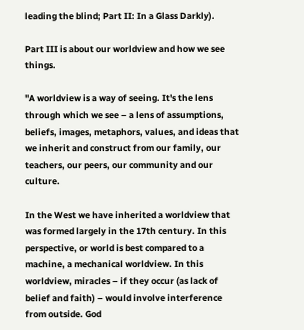leading the blind; Part II: In a Glass Darkly).

Part III is about our worldview and how we see things.

"A worldview is a way of seeing. It's the lens through which we see – a lens of assumptions, beliefs, images, metaphors, values, and ideas that we inherit and construct from our family, our teachers, our peers, our community and our culture.

In the West we have inherited a worldview that was formed largely in the 17th century. In this perspective, or world is best compared to a machine, a mechanical worldview. In this worldview, miracles – if they occur (as lack of belief and faith) – would involve interference from outside. God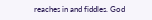reaches in and fiddles. God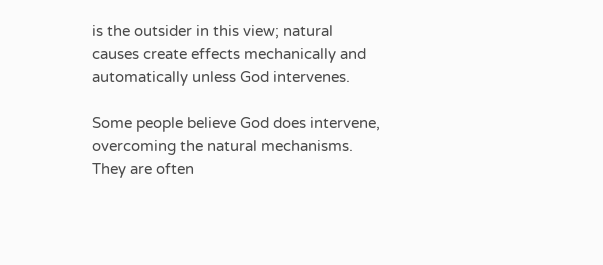is the outsider in this view; natural causes create effects mechanically and automatically unless God intervenes.

Some people believe God does intervene, overcoming the natural mechanisms. They are often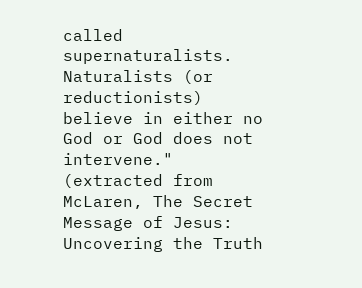called supernaturalists. Naturalists (or reductionists) believe in either no God or God does not intervene." (extracted from McLaren, The Secret Message of Jesus: Uncovering the Truth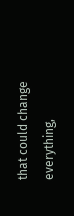that could change everything,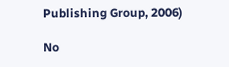Publishing Group, 2006)

No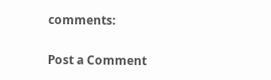comments:

Post a Comment